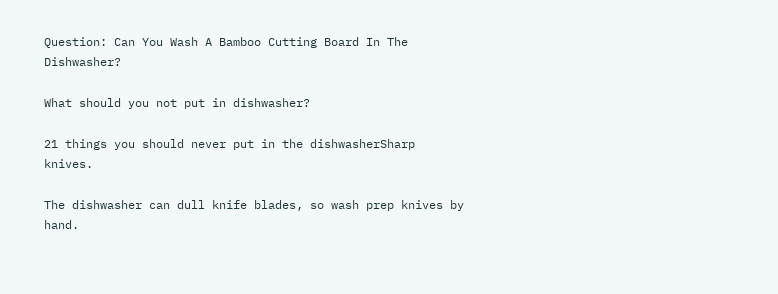Question: Can You Wash A Bamboo Cutting Board In The Dishwasher?

What should you not put in dishwasher?

21 things you should never put in the dishwasherSharp knives.

The dishwasher can dull knife blades, so wash prep knives by hand.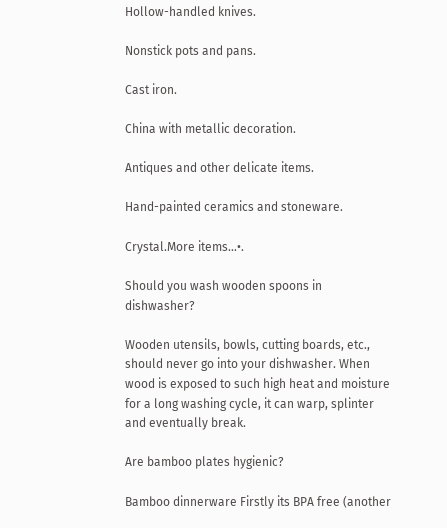Hollow-handled knives.

Nonstick pots and pans.

Cast iron.

China with metallic decoration.

Antiques and other delicate items.

Hand-painted ceramics and stoneware.

Crystal.More items…•.

Should you wash wooden spoons in dishwasher?

Wooden utensils, bowls, cutting boards, etc., should never go into your dishwasher. When wood is exposed to such high heat and moisture for a long washing cycle, it can warp, splinter and eventually break.

Are bamboo plates hygienic?

Bamboo dinnerware Firstly its BPA free (another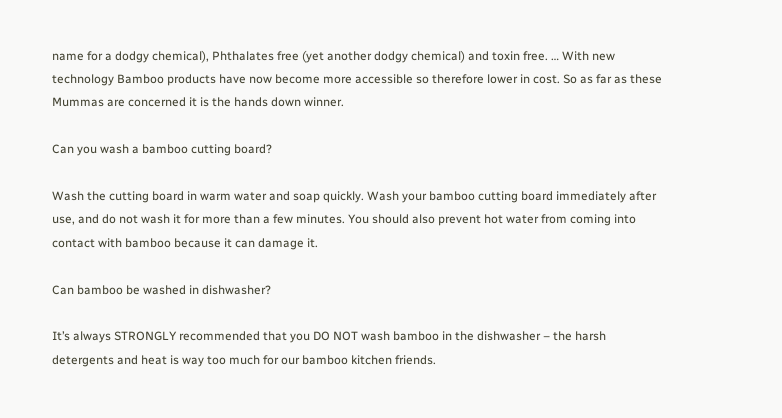name for a dodgy chemical), Phthalates free (yet another dodgy chemical) and toxin free. … With new technology Bamboo products have now become more accessible so therefore lower in cost. So as far as these Mummas are concerned it is the hands down winner.

Can you wash a bamboo cutting board?

Wash the cutting board in warm water and soap quickly. Wash your bamboo cutting board immediately after use, and do not wash it for more than a few minutes. You should also prevent hot water from coming into contact with bamboo because it can damage it.

Can bamboo be washed in dishwasher?

It’s always STRONGLY recommended that you DO NOT wash bamboo in the dishwasher – the harsh detergents and heat is way too much for our bamboo kitchen friends.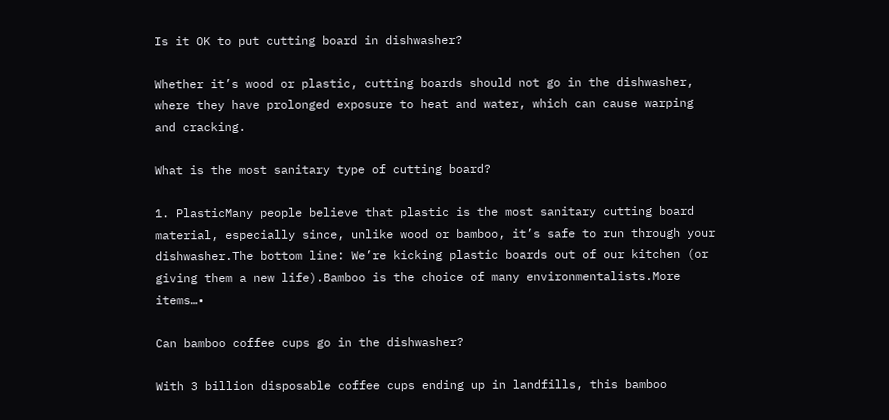Is it OK to put cutting board in dishwasher?

Whether it’s wood or plastic, cutting boards should not go in the dishwasher, where they have prolonged exposure to heat and water, which can cause warping and cracking.

What is the most sanitary type of cutting board?

1. PlasticMany people believe that plastic is the most sanitary cutting board material, especially since, unlike wood or bamboo, it’s safe to run through your dishwasher.The bottom line: We’re kicking plastic boards out of our kitchen (or giving them a new life).Bamboo is the choice of many environmentalists.More items…•

Can bamboo coffee cups go in the dishwasher?

With 3 billion disposable coffee cups ending up in landfills, this bamboo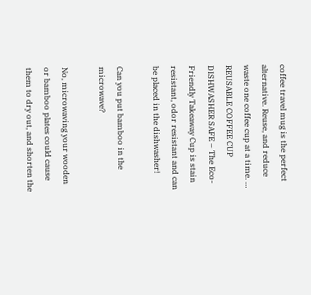coffee travel mug is the perfect alternative. Reuse, and reduce waste one coffee cup at a time. … REUSABLE COFFEE CUP DISHWASHER SAFE – The Eco- Friendly Takeaway Cup is stain resistant, odor resistant and can be placed in the dishwasher!

Can you put bamboo in the microwave?

No, microwaving your wooden or bamboo plates could cause them to dry out, and shorten the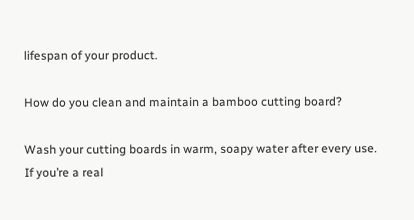lifespan of your product.

How do you clean and maintain a bamboo cutting board?

Wash your cutting boards in warm, soapy water after every use. If you’re a real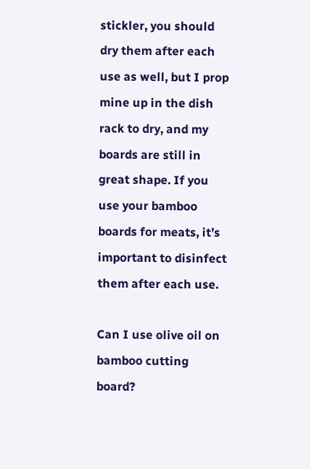stickler, you should dry them after each use as well, but I prop mine up in the dish rack to dry, and my boards are still in great shape. If you use your bamboo boards for meats, it’s important to disinfect them after each use.

Can I use olive oil on bamboo cutting board?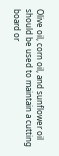Olive oil, corn oil, and sunflower oil should be used to maintain a cutting board or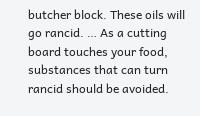butcher block. These oils will go rancid. … As a cutting board touches your food, substances that can turn rancid should be avoided.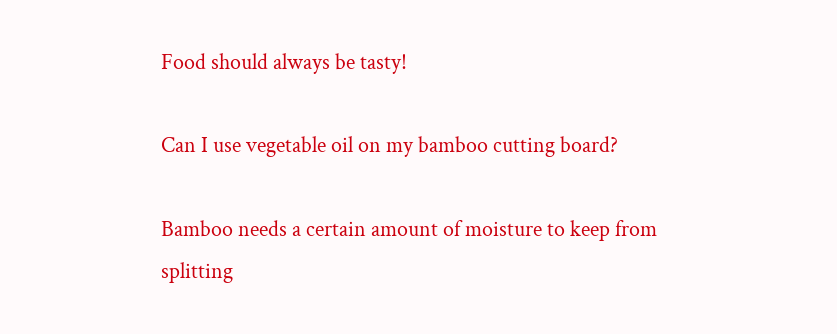Food should always be tasty!

Can I use vegetable oil on my bamboo cutting board?

Bamboo needs a certain amount of moisture to keep from splitting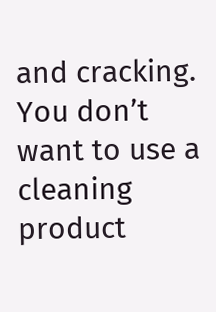and cracking. You don’t want to use a cleaning product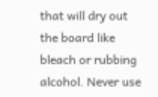that will dry out the board like bleach or rubbing alcohol. Never use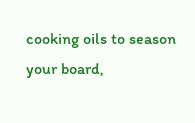cooking oils to season your board,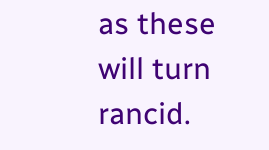as these will turn rancid.